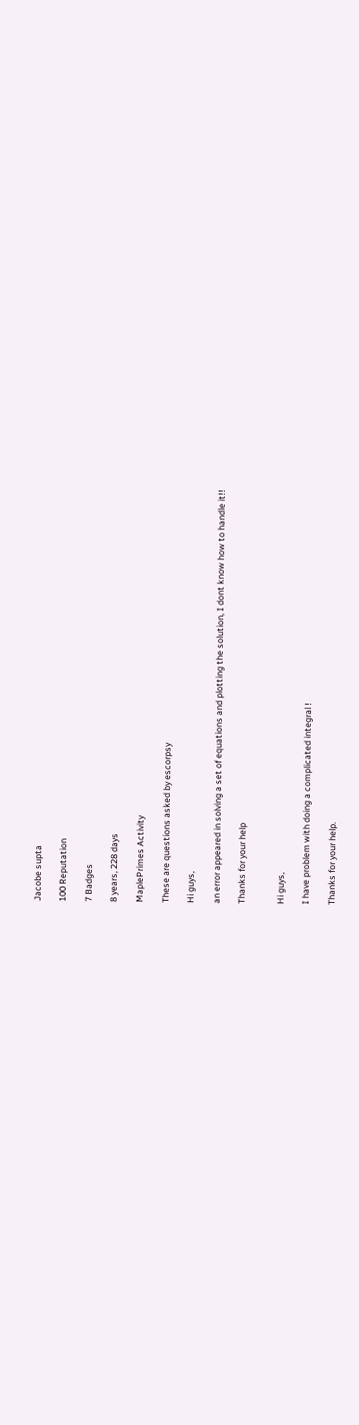Jacobe supta

100 Reputation

7 Badges

8 years, 228 days

MaplePrimes Activity

These are questions asked by escorpsy

Hi guys,

an error appeared in solving a set of equations and plotting the solution, I dont know how to handle it!!

Thanks for your help


Hi guys,

I have problem with doing a complicated integral !

Thanks for your help.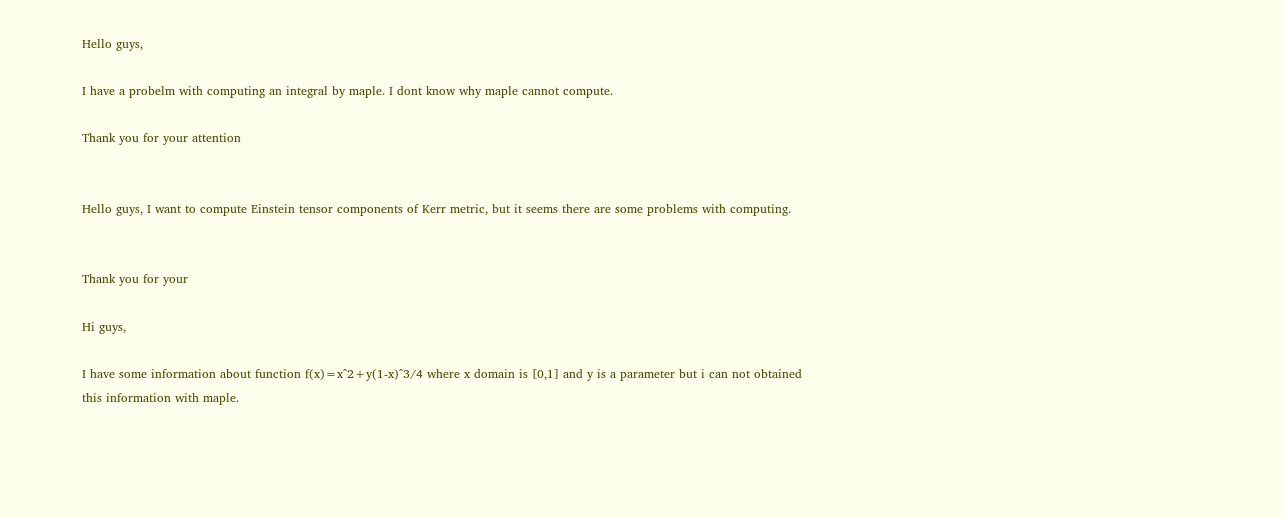Hello guys,

I have a probelm with computing an integral by maple. I dont know why maple cannot compute.

Thank you for your attention


Hello guys, I want to compute Einstein tensor components of Kerr metric, but it seems there are some problems with computing.


Thank you for your

Hi guys,

I have some information about function f(x)=x^2+y(1-x)^3/4 where x domain is [0,1] and y is a parameter but i can not obtained this information with maple.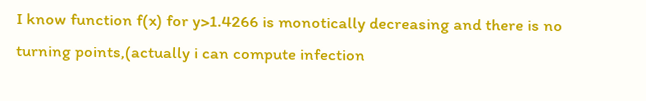I know function f(x) for y>1.4266 is monotically decreasing and there is no turning points,(actually i can compute infection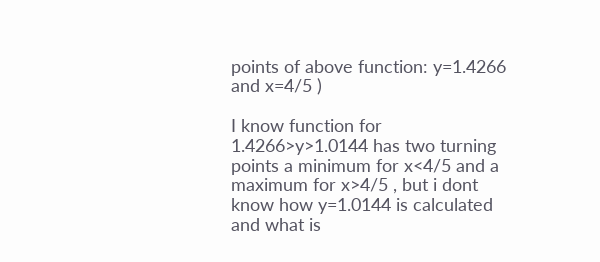points of above function: y=1.4266 and x=4/5 )

I know function for 1.4266>y>1.0144 has two turning points a minimum for x<4/5 and a maximum for x>4/5 , but i dont know how y=1.0144 is calculated and what is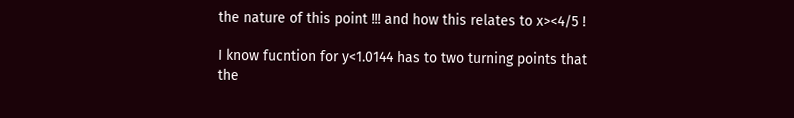the nature of this point !!! and how this relates to x><4/5 !

I know fucntion for y<1.0144 has to two turning points that the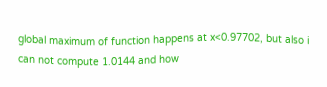global maximum of function happens at x<0.97702, but also i can not compute 1.0144 and how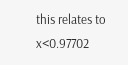this relates to x<0.97702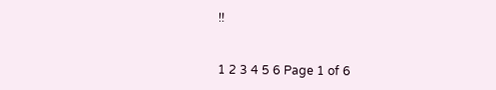!!


1 2 3 4 5 6 Page 1 of 6